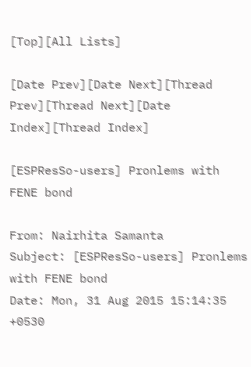[Top][All Lists]

[Date Prev][Date Next][Thread Prev][Thread Next][Date Index][Thread Index]

[ESPResSo-users] Pronlems with FENE bond

From: Nairhita Samanta
Subject: [ESPResSo-users] Pronlems with FENE bond
Date: Mon, 31 Aug 2015 15:14:35 +0530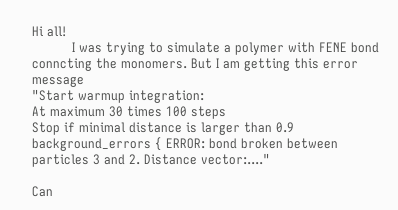Hi all!
          I was trying to simulate a polymer with FENE bond conncting the monomers. But I am getting this error message
"Start warmup integration:
At maximum 30 times 100 steps
Stop if minimal distance is larger than 0.9
background_errors { ERROR: bond broken between particles 3 and 2. Distance vector:...."

Can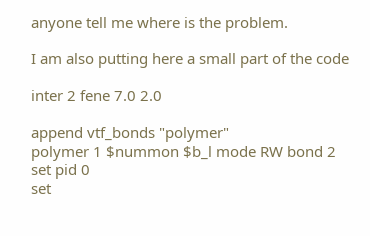anyone tell me where is the problem.

I am also putting here a small part of the code

inter 2 fene 7.0 2.0

append vtf_bonds "polymer"
polymer 1 $nummon $b_l mode RW bond 2
set pid 0
set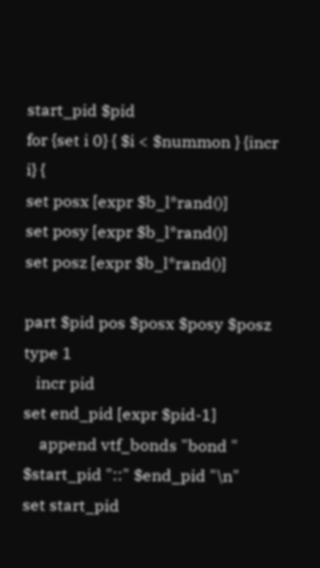start_pid $pid
for {set i 0} { $i < $nummon } {incr i} {
set posx [expr $b_l*rand()]
set posy [expr $b_l*rand()]
set posz [expr $b_l*rand()]

part $pid pos $posx $posy $posz type 1
   incr pid
set end_pid [expr $pid-1]
    append vtf_bonds "bond " $start_pid "::" $end_pid "\n"
set start_pid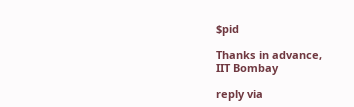$pid

Thanks in advance,
IIT Bombay

reply via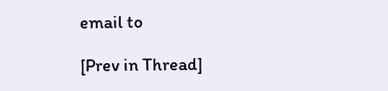email to

[Prev in Thread]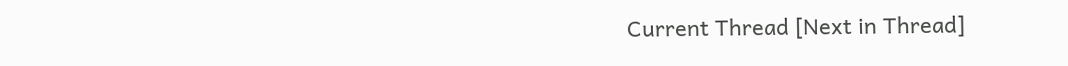Current Thread [Next in Thread]